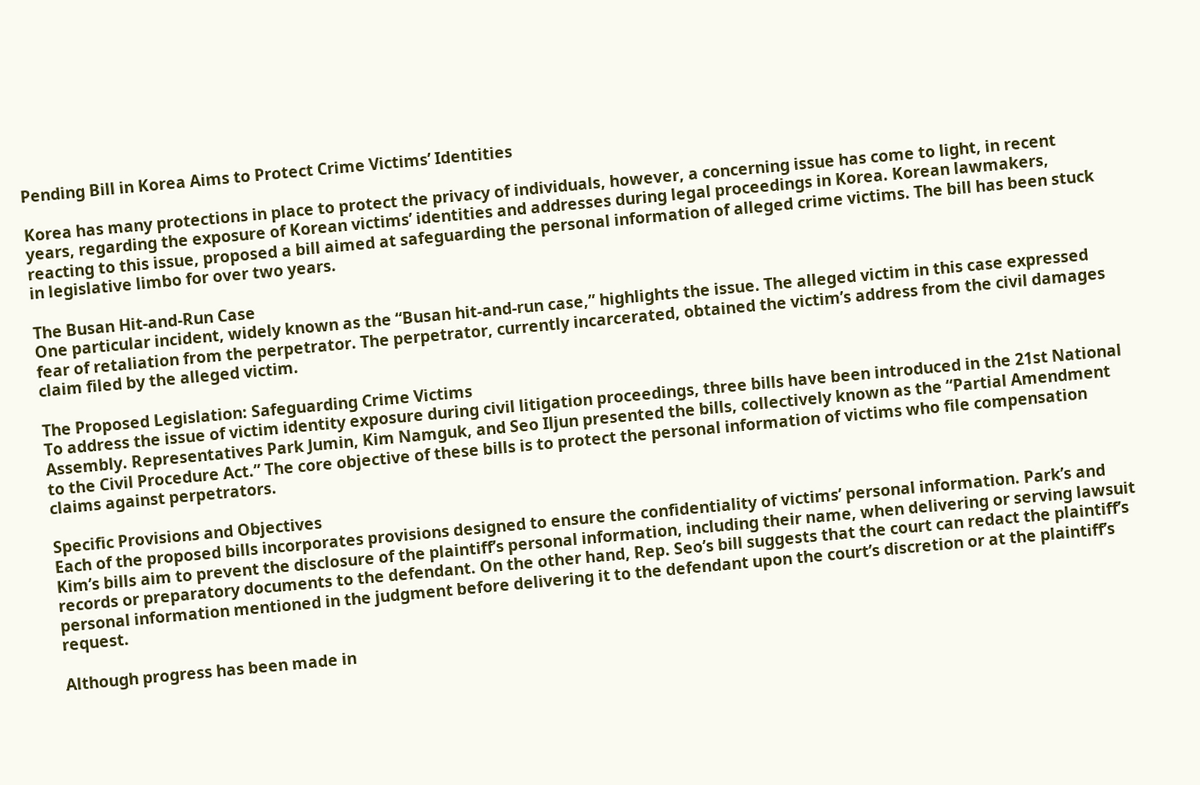Pending Bill in Korea Aims to Protect Crime Victims’ Identities

Korea has many protections in place to protect the privacy of individuals, however, a concerning issue has come to light, in recent years, regarding the exposure of Korean victims’ identities and addresses during legal proceedings in Korea. Korean lawmakers, reacting to this issue, proposed a bill aimed at safeguarding the personal information of alleged crime victims. The bill has been stuck in legislative limbo for over two years.

The Busan Hit-and-Run Case
One particular incident, widely known as the “Busan hit-and-run case,” highlights the issue. The alleged victim in this case expressed fear of retaliation from the perpetrator. The perpetrator, currently incarcerated, obtained the victim’s address from the civil damages claim filed by the alleged victim.

The Proposed Legislation: Safeguarding Crime Victims
To address the issue of victim identity exposure during civil litigation proceedings, three bills have been introduced in the 21st National Assembly. Representatives Park Jumin, Kim Namguk, and Seo Iljun presented the bills, collectively known as the “Partial Amendment to the Civil Procedure Act.” The core objective of these bills is to protect the personal information of victims who file compensation claims against perpetrators.

Specific Provisions and Objectives
Each of the proposed bills incorporates provisions designed to ensure the confidentiality of victims’ personal information. Park’s and Kim’s bills aim to prevent the disclosure of the plaintiff’s personal information, including their name, when delivering or serving lawsuit records or preparatory documents to the defendant. On the other hand, Rep. Seo’s bill suggests that the court can redact the plaintiff’s personal information mentioned in the judgment before delivering it to the defendant upon the court’s discretion or at the plaintiff’s request.

Although progress has been made in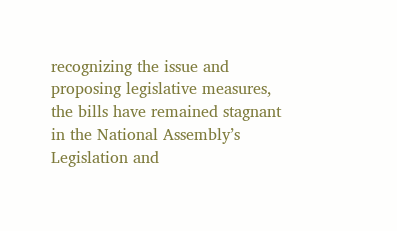recognizing the issue and proposing legislative measures, the bills have remained stagnant in the National Assembly’s Legislation and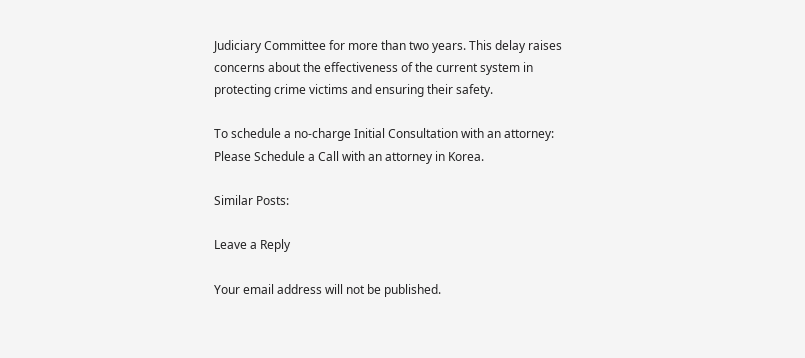Judiciary Committee for more than two years. This delay raises concerns about the effectiveness of the current system in protecting crime victims and ensuring their safety.

To schedule a no-charge Initial Consultation with an attorney: Please Schedule a Call with an attorney in Korea.

Similar Posts:

Leave a Reply

Your email address will not be published.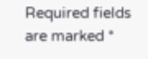Required fields are marked *